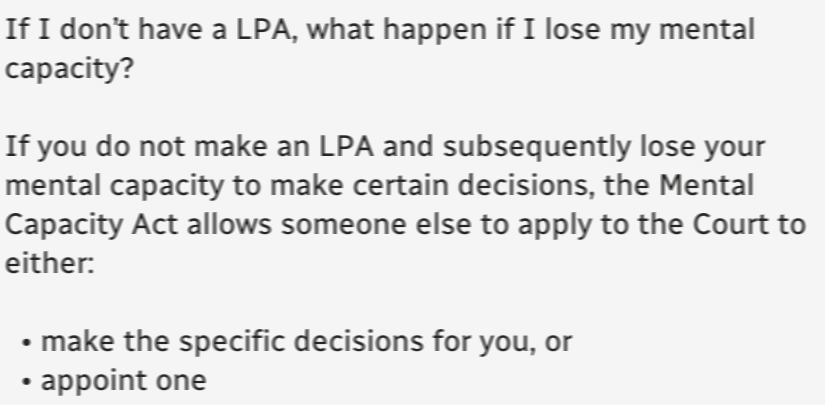If I don’t have a LPA, what happen if I lose my mental capacity?

If you do not make an LPA and subsequently lose your mental capacity to make certain decisions, the Mental Capacity Act allows someone else to apply to the Court to either:

  • make the specific decisions for you, or
  • appoint one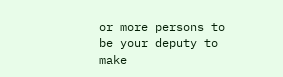or more persons to be your deputy to make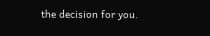the decision for you.